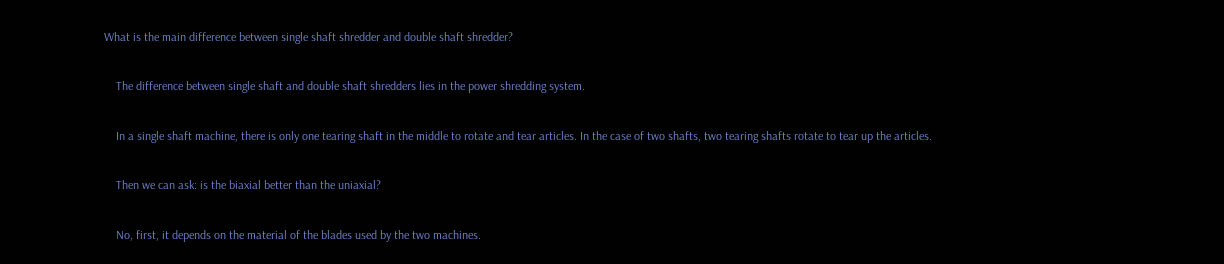What is the main difference between single shaft shredder and double shaft shredder?

    The difference between single shaft and double shaft shredders lies in the power shredding system.

    In a single shaft machine, there is only one tearing shaft in the middle to rotate and tear articles. In the case of two shafts, two tearing shafts rotate to tear up the articles.

    Then we can ask: is the biaxial better than the uniaxial?

    No, first, it depends on the material of the blades used by the two machines.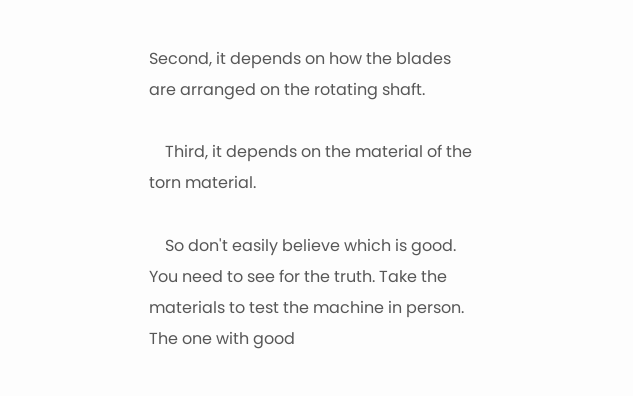Second, it depends on how the blades are arranged on the rotating shaft.

    Third, it depends on the material of the torn material.

    So don't easily believe which is good. You need to see for the truth. Take the materials to test the machine in person. The one with good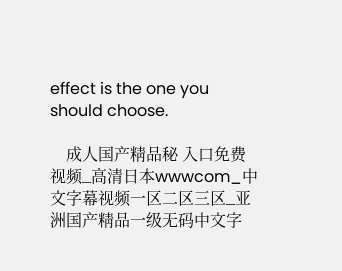effect is the one you should choose.

    成人国产精品秘 入口免费视频_高清日本wwwcom_中文字幕视频一区二区三区_亚洲国产精品一级无码中文字